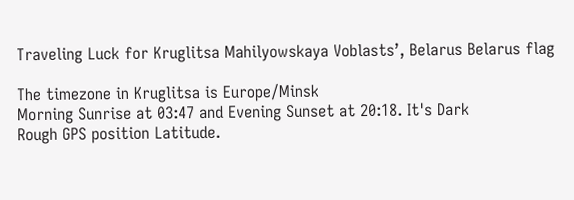Traveling Luck for Kruglitsa Mahilyowskaya Voblastsʼ, Belarus Belarus flag

The timezone in Kruglitsa is Europe/Minsk
Morning Sunrise at 03:47 and Evening Sunset at 20:18. It's Dark
Rough GPS position Latitude.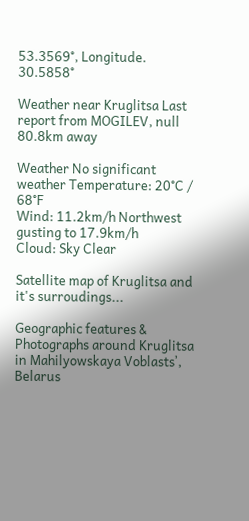53.3569°, Longitude. 30.5858°

Weather near Kruglitsa Last report from MOGILEV, null 80.8km away

Weather No significant weather Temperature: 20°C / 68°F
Wind: 11.2km/h Northwest gusting to 17.9km/h
Cloud: Sky Clear

Satellite map of Kruglitsa and it's surroudings...

Geographic features & Photographs around Kruglitsa in Mahilyowskaya Voblastsʼ, Belarus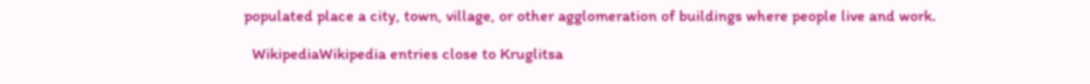populated place a city, town, village, or other agglomeration of buildings where people live and work.

  WikipediaWikipedia entries close to Kruglitsa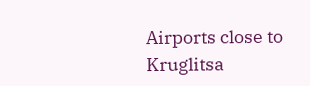Airports close to Kruglitsa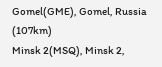Gomel(GME), Gomel, Russia (107km)
Minsk 2(MSQ), Minsk 2,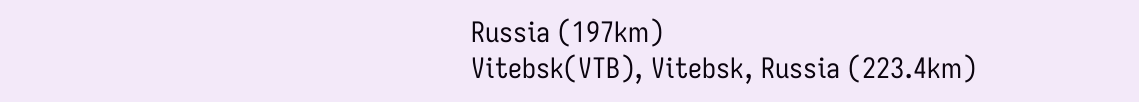Russia (197km)
Vitebsk(VTB), Vitebsk, Russia (223.4km)